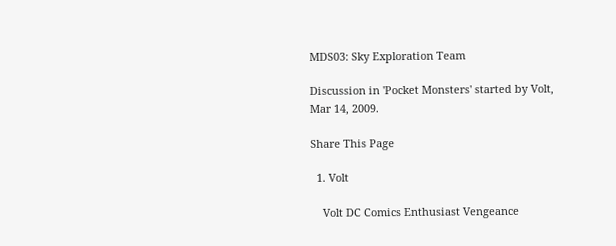MDS03: Sky Exploration Team

Discussion in 'Pocket Monsters' started by Volt, Mar 14, 2009.

Share This Page

  1. Volt

    Volt DC Comics Enthusiast Vengeance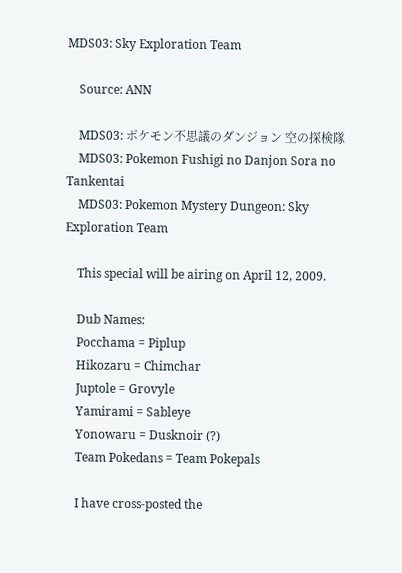MDS03: Sky Exploration Team

    Source: ANN

    MDS03: ポケモン不思議のダンジョン 空の探検隊
    MDS03: Pokemon Fushigi no Danjon Sora no Tankentai
    MDS03: Pokemon Mystery Dungeon: Sky Exploration Team

    This special will be airing on April 12, 2009.

    Dub Names:
    Pocchama = Piplup
    Hikozaru = Chimchar
    Juptole = Grovyle
    Yamirami = Sableye
    Yonowaru = Dusknoir (?)
    Team Pokedans = Team Pokepals

    I have cross-posted the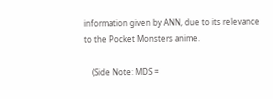information given by ANN, due to its relevance to the Pocket Monsters anime.

    (Side Note: MDS =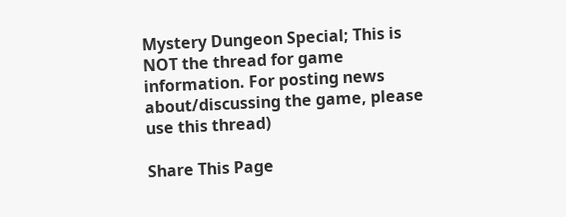Mystery Dungeon Special; This is NOT the thread for game information. For posting news about/discussing the game, please use this thread)

Share This Page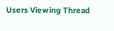Users Viewing Thread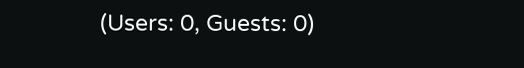(Users: 0, Guests: 0)